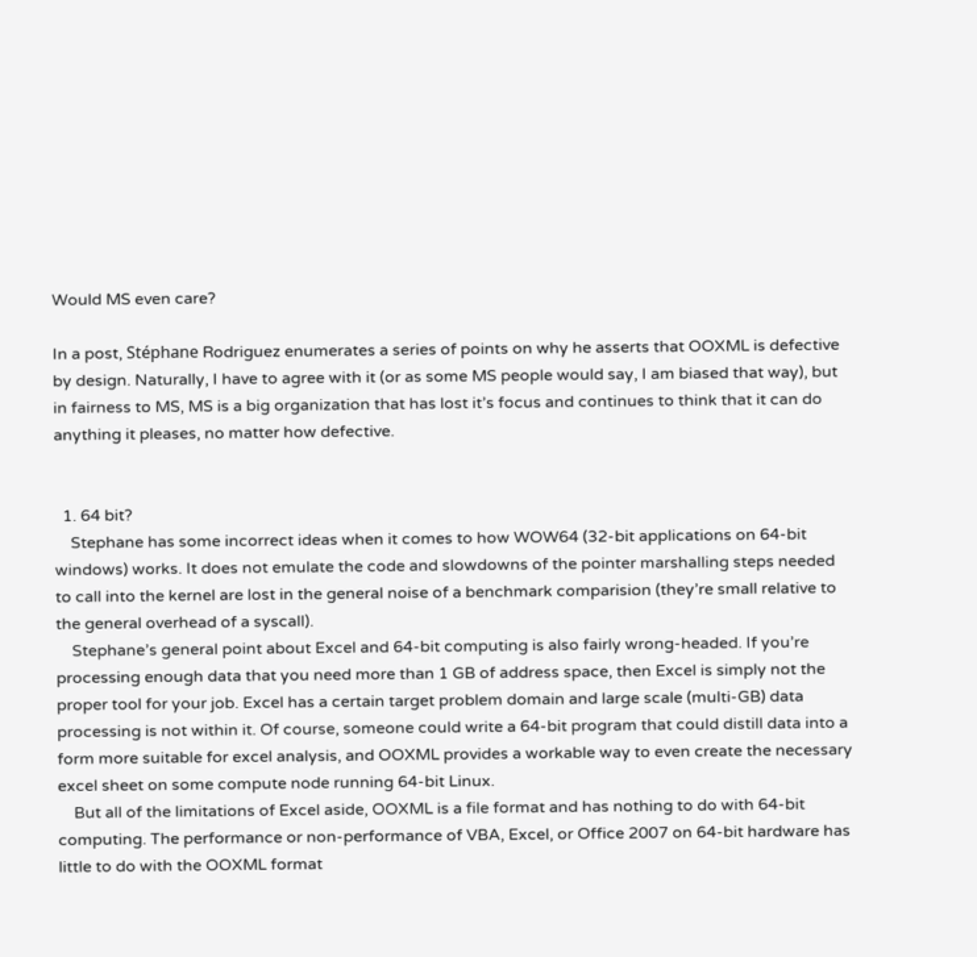Would MS even care?

In a post, Stéphane Rodriguez enumerates a series of points on why he asserts that OOXML is defective by design. Naturally, I have to agree with it (or as some MS people would say, I am biased that way), but in fairness to MS, MS is a big organization that has lost it’s focus and continues to think that it can do anything it pleases, no matter how defective.


  1. 64 bit?
    Stephane has some incorrect ideas when it comes to how WOW64 (32-bit applications on 64-bit windows) works. It does not emulate the code and slowdowns of the pointer marshalling steps needed to call into the kernel are lost in the general noise of a benchmark comparision (they’re small relative to the general overhead of a syscall).
    Stephane’s general point about Excel and 64-bit computing is also fairly wrong-headed. If you’re processing enough data that you need more than 1 GB of address space, then Excel is simply not the proper tool for your job. Excel has a certain target problem domain and large scale (multi-GB) data processing is not within it. Of course, someone could write a 64-bit program that could distill data into a form more suitable for excel analysis, and OOXML provides a workable way to even create the necessary excel sheet on some compute node running 64-bit Linux.
    But all of the limitations of Excel aside, OOXML is a file format and has nothing to do with 64-bit computing. The performance or non-performance of VBA, Excel, or Office 2007 on 64-bit hardware has little to do with the OOXML format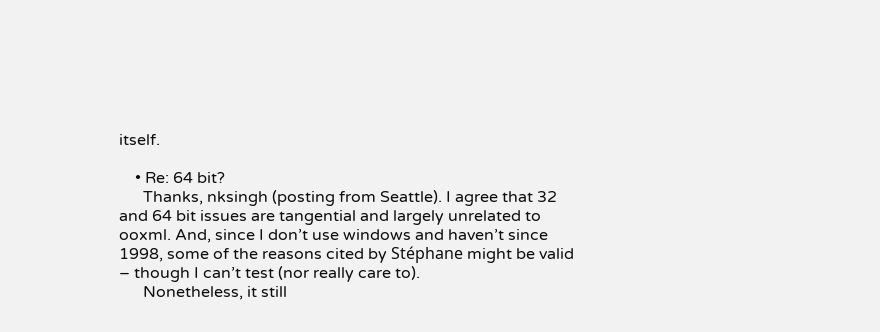itself.

    • Re: 64 bit?
      Thanks, nksingh (posting from Seattle). I agree that 32 and 64 bit issues are tangential and largely unrelated to ooxml. And, since I don’t use windows and haven’t since 1998, some of the reasons cited by Stéphane might be valid – though I can’t test (nor really care to).
      Nonetheless, it still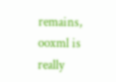remains, ooxml is really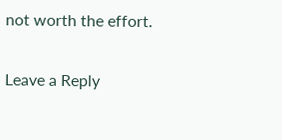not worth the effort.

Leave a Reply